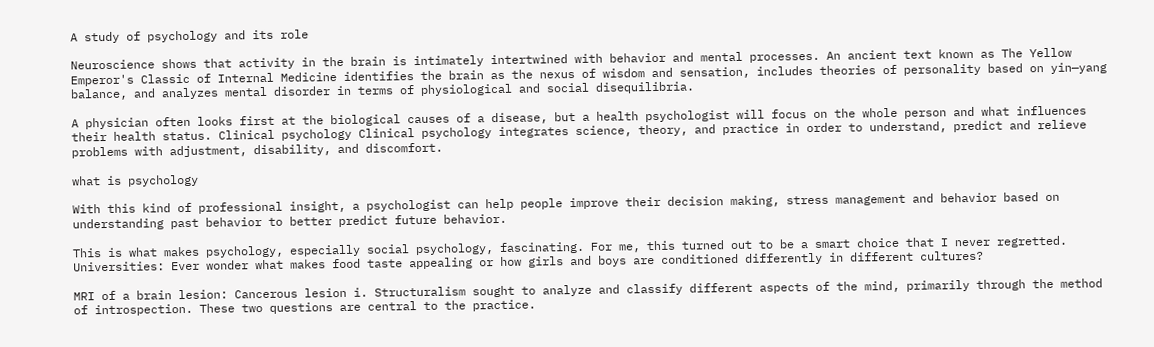A study of psychology and its role

Neuroscience shows that activity in the brain is intimately intertwined with behavior and mental processes. An ancient text known as The Yellow Emperor's Classic of Internal Medicine identifies the brain as the nexus of wisdom and sensation, includes theories of personality based on yin—yang balance, and analyzes mental disorder in terms of physiological and social disequilibria.

A physician often looks first at the biological causes of a disease, but a health psychologist will focus on the whole person and what influences their health status. Clinical psychology Clinical psychology integrates science, theory, and practice in order to understand, predict and relieve problems with adjustment, disability, and discomfort.

what is psychology

With this kind of professional insight, a psychologist can help people improve their decision making, stress management and behavior based on understanding past behavior to better predict future behavior.

This is what makes psychology, especially social psychology, fascinating. For me, this turned out to be a smart choice that I never regretted. Universities: Ever wonder what makes food taste appealing or how girls and boys are conditioned differently in different cultures?

MRI of a brain lesion: Cancerous lesion i. Structuralism sought to analyze and classify different aspects of the mind, primarily through the method of introspection. These two questions are central to the practice.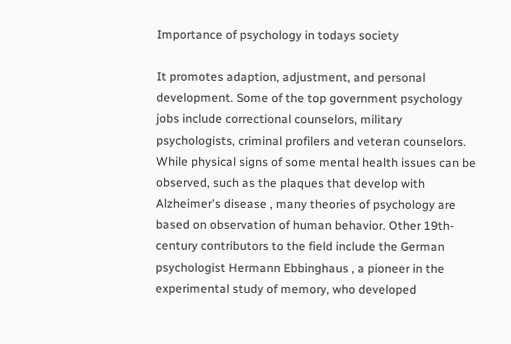Importance of psychology in todays society

It promotes adaption, adjustment, and personal development. Some of the top government psychology jobs include correctional counselors, military psychologists, criminal profilers and veteran counselors. While physical signs of some mental health issues can be observed, such as the plaques that develop with Alzheimer's disease , many theories of psychology are based on observation of human behavior. Other 19th-century contributors to the field include the German psychologist Hermann Ebbinghaus , a pioneer in the experimental study of memory, who developed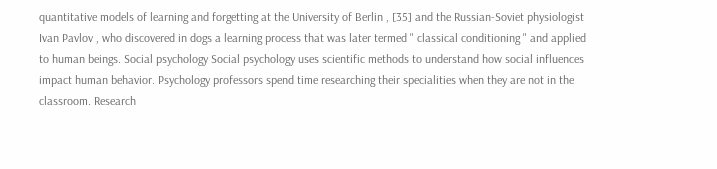quantitative models of learning and forgetting at the University of Berlin , [35] and the Russian-Soviet physiologist Ivan Pavlov , who discovered in dogs a learning process that was later termed " classical conditioning " and applied to human beings. Social psychology Social psychology uses scientific methods to understand how social influences impact human behavior. Psychology professors spend time researching their specialities when they are not in the classroom. Research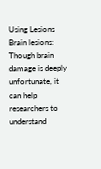Using Lesions Brain lesions: Though brain damage is deeply unfortunate, it can help researchers to understand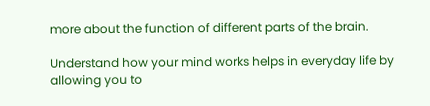more about the function of different parts of the brain.

Understand how your mind works helps in everyday life by allowing you to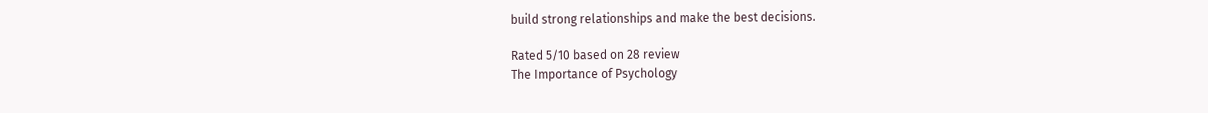build strong relationships and make the best decisions.

Rated 5/10 based on 28 review
The Importance of Psychology